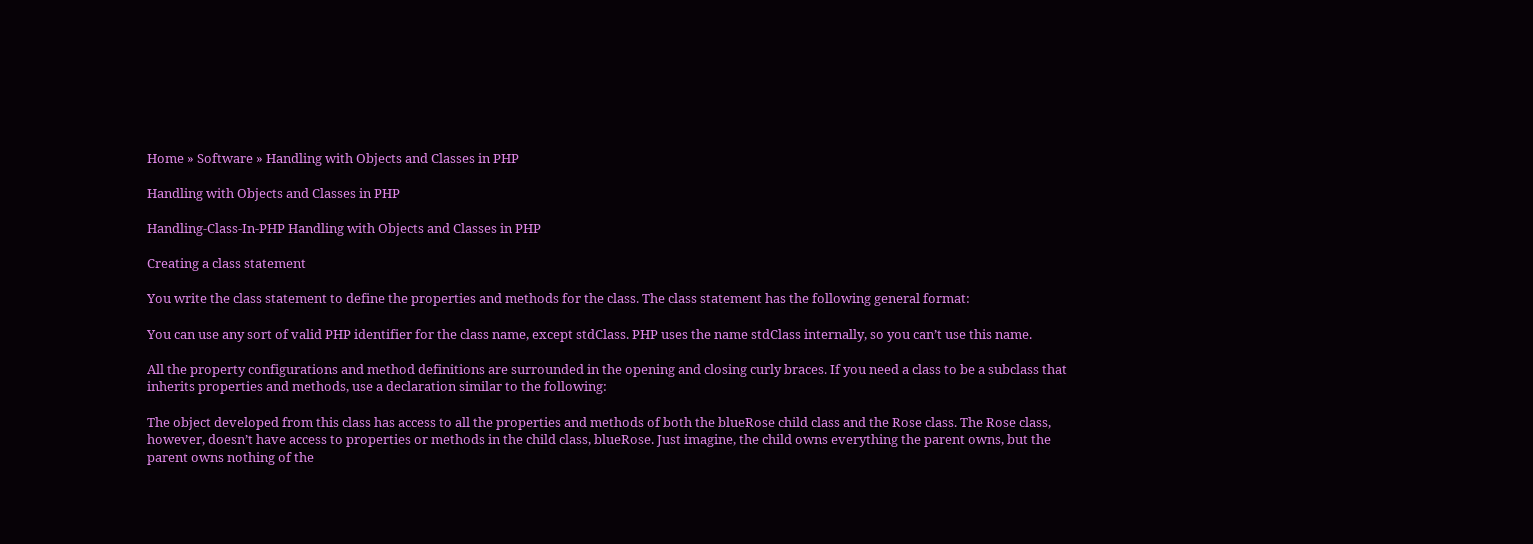Home » Software » Handling with Objects and Classes in PHP

Handling with Objects and Classes in PHP

Handling-Class-In-PHP Handling with Objects and Classes in PHP

Creating a class statement

You write the class statement to define the properties and methods for the class. The class statement has the following general format:

You can use any sort of valid PHP identifier for the class name, except stdClass. PHP uses the name stdClass internally, so you can’t use this name.

All the property configurations and method definitions are surrounded in the opening and closing curly braces. If you need a class to be a subclass that inherits properties and methods, use a declaration similar to the following:

The object developed from this class has access to all the properties and methods of both the blueRose child class and the Rose class. The Rose class, however, doesn’t have access to properties or methods in the child class, blueRose. Just imagine, the child owns everything the parent owns, but the parent owns nothing of the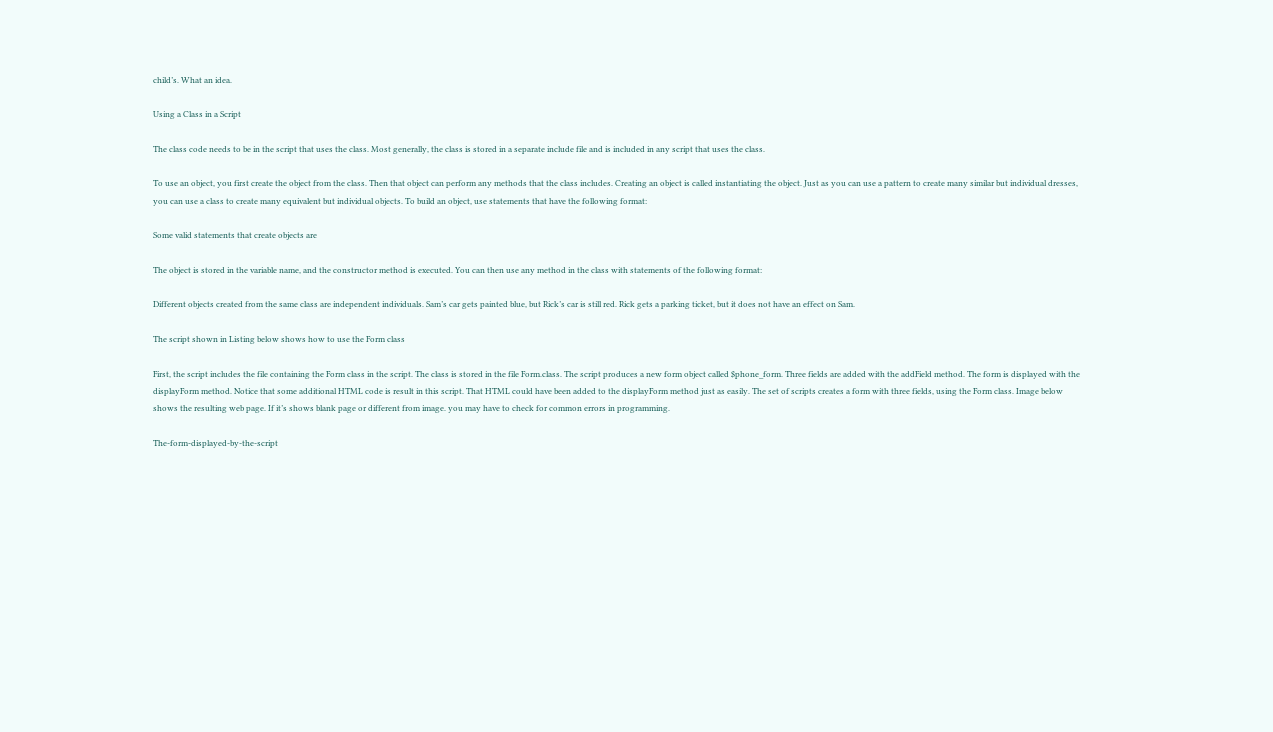child’s. What an idea.

Using a Class in a Script

The class code needs to be in the script that uses the class. Most generally, the class is stored in a separate include file and is included in any script that uses the class.

To use an object, you first create the object from the class. Then that object can perform any methods that the class includes. Creating an object is called instantiating the object. Just as you can use a pattern to create many similar but individual dresses, you can use a class to create many equivalent but individual objects. To build an object, use statements that have the following format:

Some valid statements that create objects are

The object is stored in the variable name, and the constructor method is executed. You can then use any method in the class with statements of the following format:

Different objects created from the same class are independent individuals. Sam’s car gets painted blue, but Rick’s car is still red. Rick gets a parking ticket, but it does not have an effect on Sam.

The script shown in Listing below shows how to use the Form class

First, the script includes the file containing the Form class in the script. The class is stored in the file Form.class. The script produces a new form object called $phone_form. Three fields are added with the addField method. The form is displayed with the displayForm method. Notice that some additional HTML code is result in this script. That HTML could have been added to the displayForm method just as easily. The set of scripts creates a form with three fields, using the Form class. Image below shows the resulting web page. If it’s shows blank page or different from image. you may have to check for common errors in programming.

The-form-displayed-by-the-script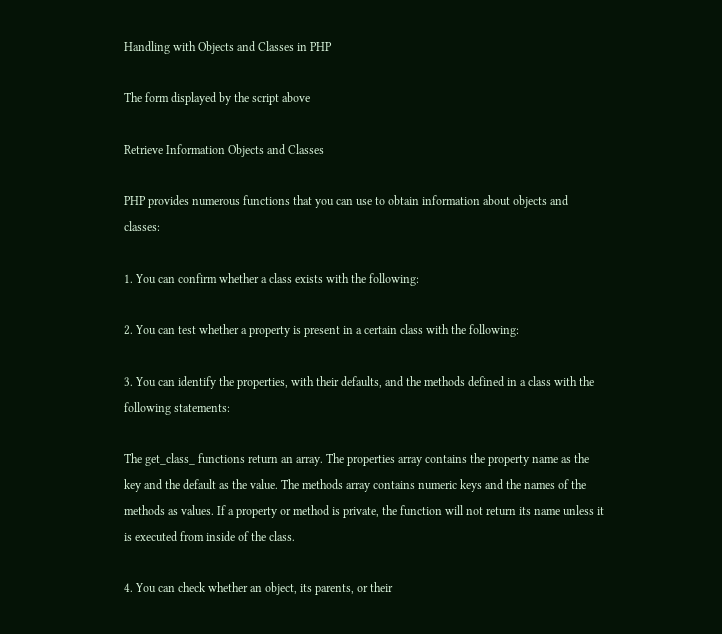Handling with Objects and Classes in PHP

The form displayed by the script above

Retrieve Information Objects and Classes

PHP provides numerous functions that you can use to obtain information about objects and classes:

1. You can confirm whether a class exists with the following:

2. You can test whether a property is present in a certain class with the following:

3. You can identify the properties, with their defaults, and the methods defined in a class with the following statements:

The get_class_ functions return an array. The properties array contains the property name as the key and the default as the value. The methods array contains numeric keys and the names of the methods as values. If a property or method is private, the function will not return its name unless it is executed from inside of the class.

4. You can check whether an object, its parents, or their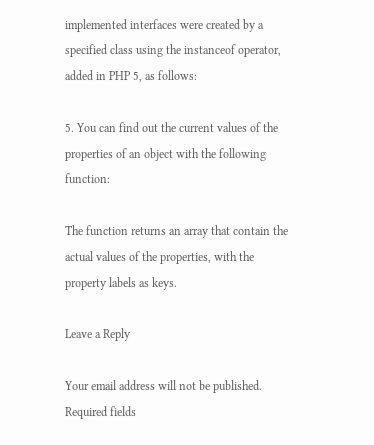implemented interfaces were created by a specified class using the instanceof operator, added in PHP 5, as follows:

5. You can find out the current values of the properties of an object with the following function:

The function returns an array that contain the actual values of the properties, with the property labels as keys.

Leave a Reply

Your email address will not be published. Required fields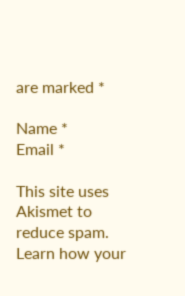are marked *

Name *
Email *

This site uses Akismet to reduce spam. Learn how your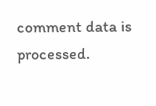comment data is processed.